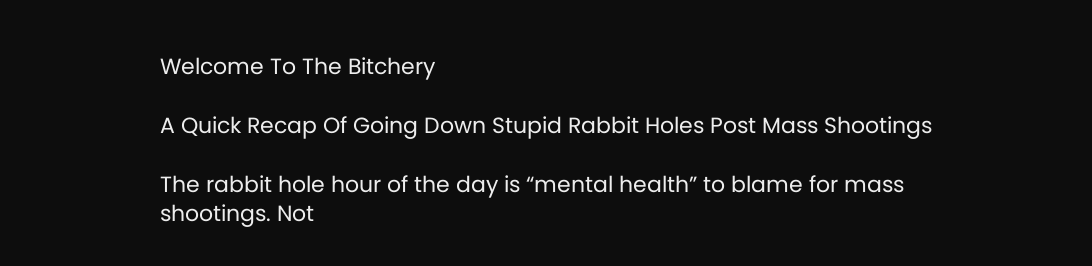Welcome To The Bitchery

A Quick Recap Of Going Down Stupid Rabbit Holes Post Mass Shootings

The rabbit hole hour of the day is “mental health” to blame for mass shootings. Not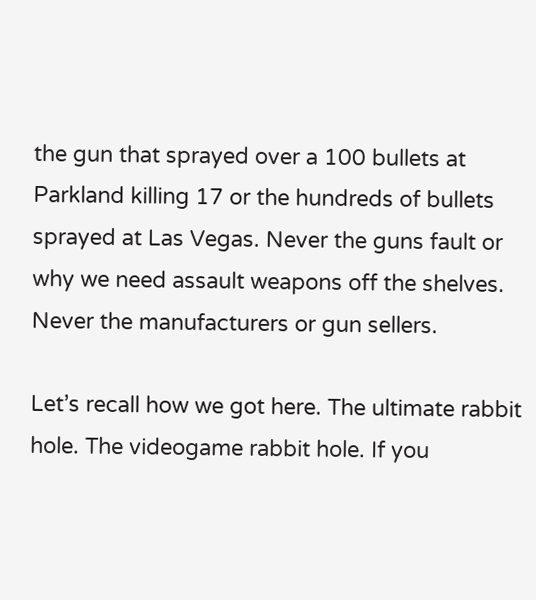the gun that sprayed over a 100 bullets at Parkland killing 17 or the hundreds of bullets sprayed at Las Vegas. Never the guns fault or why we need assault weapons off the shelves. Never the manufacturers or gun sellers.

Let’s recall how we got here. The ultimate rabbit hole. The videogame rabbit hole. If you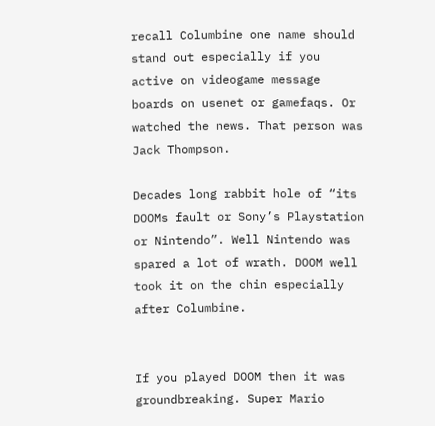recall Columbine one name should stand out especially if you active on videogame message boards on usenet or gamefaqs. Or watched the news. That person was Jack Thompson.

Decades long rabbit hole of “its DOOMs fault or Sony’s Playstation or Nintendo”. Well Nintendo was spared a lot of wrath. DOOM well took it on the chin especially after Columbine.


If you played DOOM then it was groundbreaking. Super Mario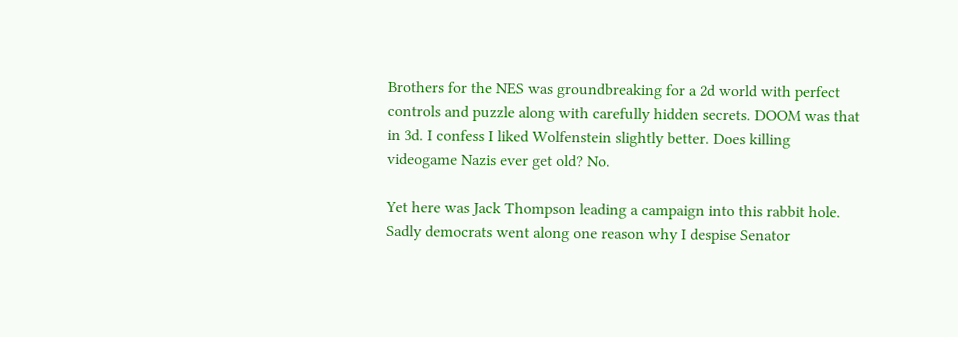Brothers for the NES was groundbreaking for a 2d world with perfect controls and puzzle along with carefully hidden secrets. DOOM was that in 3d. I confess I liked Wolfenstein slightly better. Does killing videogame Nazis ever get old? No.

Yet here was Jack Thompson leading a campaign into this rabbit hole. Sadly democrats went along one reason why I despise Senator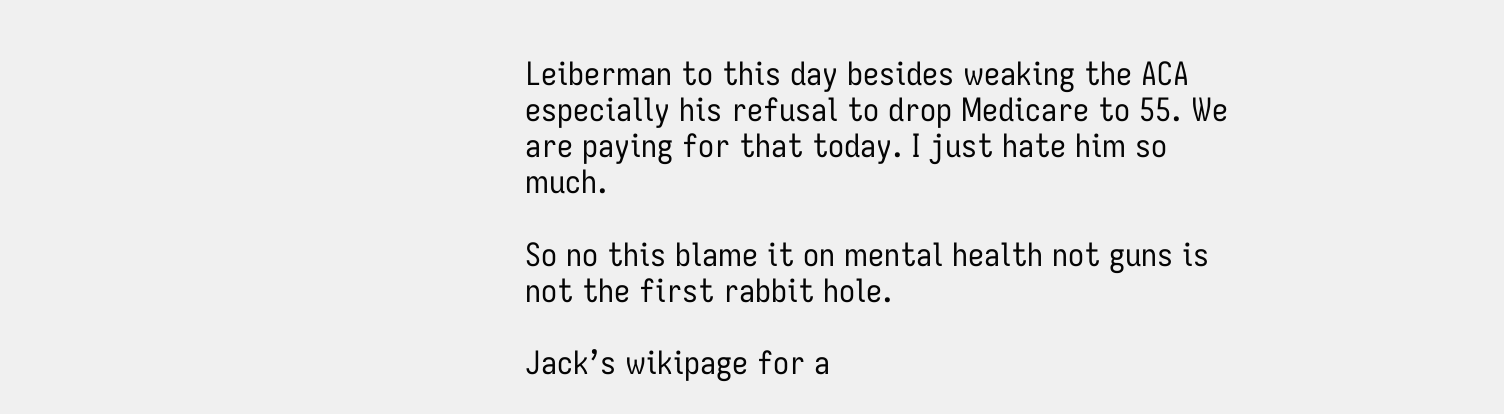Leiberman to this day besides weaking the ACA especially his refusal to drop Medicare to 55. We are paying for that today. I just hate him so much.

So no this blame it on mental health not guns is not the first rabbit hole.

Jack’s wikipage for a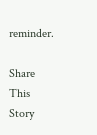reminder.

Share This Story